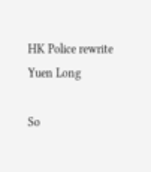HK Police rewrite Yuen Long

So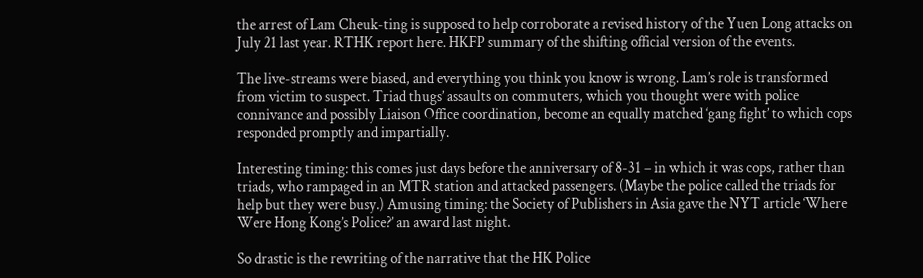the arrest of Lam Cheuk-ting is supposed to help corroborate a revised history of the Yuen Long attacks on July 21 last year. RTHK report here. HKFP summary of the shifting official version of the events.

The live-streams were biased, and everything you think you know is wrong. Lam’s role is transformed from victim to suspect. Triad thugs’ assaults on commuters, which you thought were with police connivance and possibly Liaison Office coordination, become an equally matched ‘gang fight’ to which cops responded promptly and impartially.

Interesting timing: this comes just days before the anniversary of 8-31 – in which it was cops, rather than triads, who rampaged in an MTR station and attacked passengers. (Maybe the police called the triads for help but they were busy.) Amusing timing: the Society of Publishers in Asia gave the NYT article ‘Where Were Hong Kong’s Police?’ an award last night.

So drastic is the rewriting of the narrative that the HK Police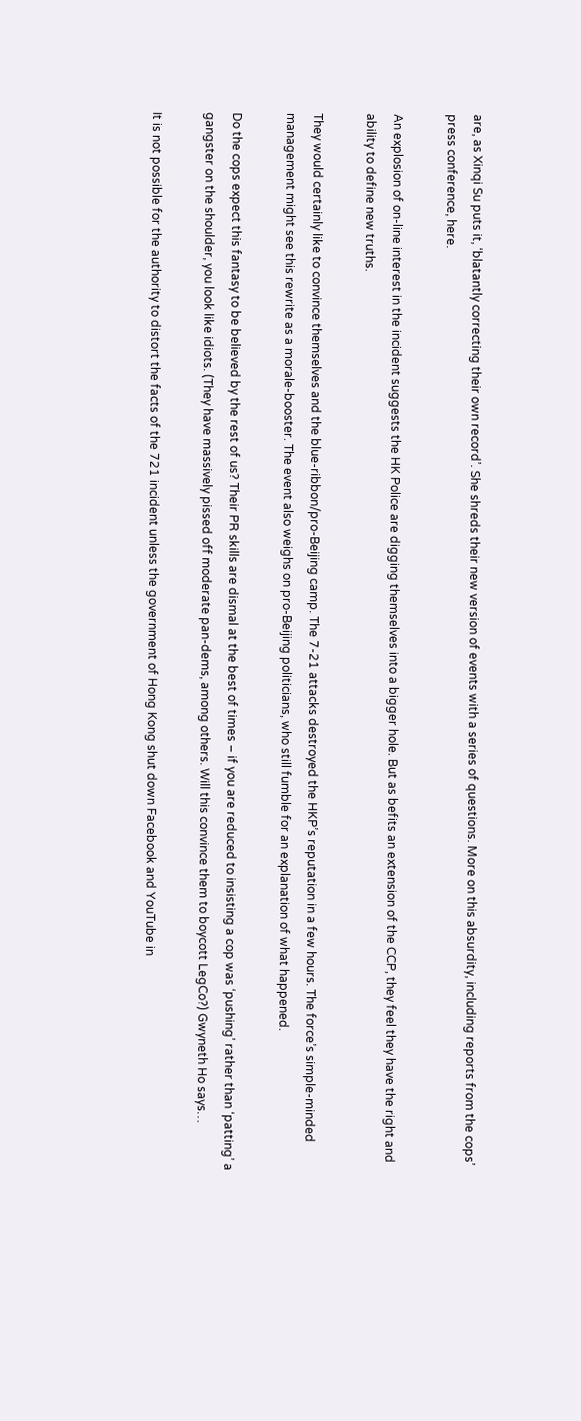are, as Xinqi Su puts it, ‘blatantly correcting their own record’. She shreds their new version of events with a series of questions. More on this absurdity, including reports from the cops’ press conference, here.

An explosion of on-line interest in the incident suggests the HK Police are digging themselves into a bigger hole. But as befits an extension of the CCP, they feel they have the right and ability to define new truths.

They would certainly like to convince themselves and the blue-ribbon/pro-Beijing camp. The 7-21 attacks destroyed the HKP’s reputation in a few hours. The force’s simple-minded management might see this rewrite as a morale-booster. The event also weighs on pro-Beijing politicians, who still fumble for an explanation of what happened.

Do the cops expect this fantasy to be believed by the rest of us? Their PR skills are dismal at the best of times – if you are reduced to insisting a cop was ‘pushing’ rather than ‘patting’ a gangster on the shoulder, you look like idiots. (They have massively pissed off moderate pan-dems, among others. Will this convince them to boycott LegCo?) Gwyneth Ho says…

It is not possible for the authority to distort the facts of the 721 incident unless the government of Hong Kong shut down Facebook and YouTube in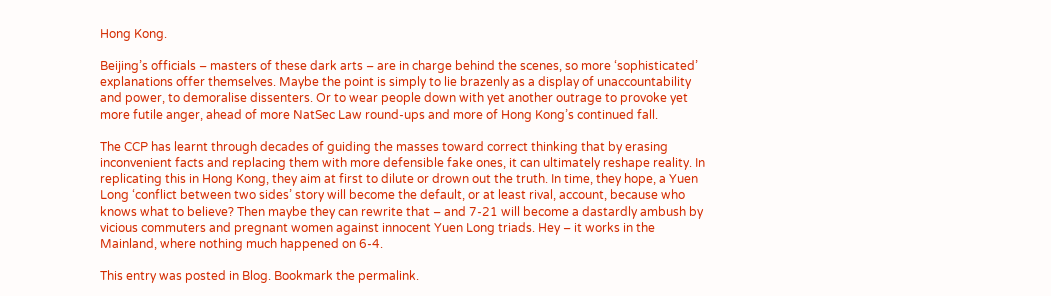Hong Kong.

Beijing’s officials – masters of these dark arts – are in charge behind the scenes, so more ‘sophisticated’ explanations offer themselves. Maybe the point is simply to lie brazenly as a display of unaccountability and power, to demoralise dissenters. Or to wear people down with yet another outrage to provoke yet more futile anger, ahead of more NatSec Law round-ups and more of Hong Kong’s continued fall.

The CCP has learnt through decades of guiding the masses toward correct thinking that by erasing inconvenient facts and replacing them with more defensible fake ones, it can ultimately reshape reality. In replicating this in Hong Kong, they aim at first to dilute or drown out the truth. In time, they hope, a Yuen Long ‘conflict between two sides’ story will become the default, or at least rival, account, because who knows what to believe? Then maybe they can rewrite that – and 7-21 will become a dastardly ambush by vicious commuters and pregnant women against innocent Yuen Long triads. Hey – it works in the Mainland, where nothing much happened on 6-4.

This entry was posted in Blog. Bookmark the permalink.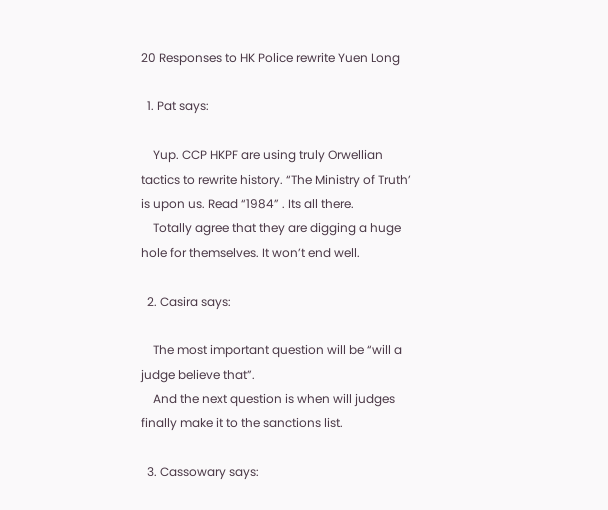20 Responses to HK Police rewrite Yuen Long

  1. Pat says:

    Yup. CCP HKPF are using truly Orwellian tactics to rewrite history. “The Ministry of Truth’ is upon us. Read “1984” . Its all there.
    Totally agree that they are digging a huge hole for themselves. It won’t end well.

  2. Casira says:

    The most important question will be “will a judge believe that”.
    And the next question is when will judges finally make it to the sanctions list.

  3. Cassowary says: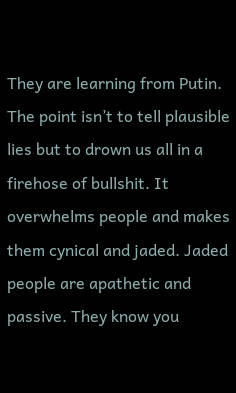They are learning from Putin. The point isn’t to tell plausible lies but to drown us all in a firehose of bullshit. It overwhelms people and makes them cynical and jaded. Jaded people are apathetic and passive. They know you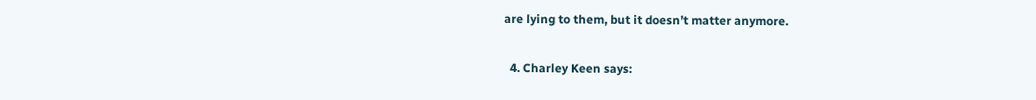are lying to them, but it doesn’t matter anymore.

  4. Charley Keen says: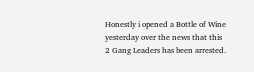Honestly i opened a Bottle of Wine yesterday over the news that this 2 Gang Leaders has been arrested.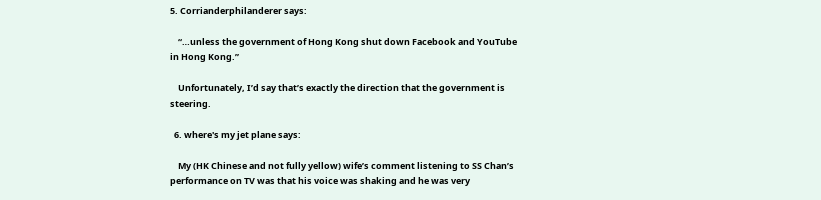5. Corrianderphilanderer says:

    “…unless the government of Hong Kong shut down Facebook and YouTube in Hong Kong.”

    Unfortunately, I’d say that’s exactly the direction that the government is steering.

  6. where's my jet plane says:

    My (HK Chinese and not fully yellow) wife’s comment listening to SS Chan’s performance on TV was that his voice was shaking and he was very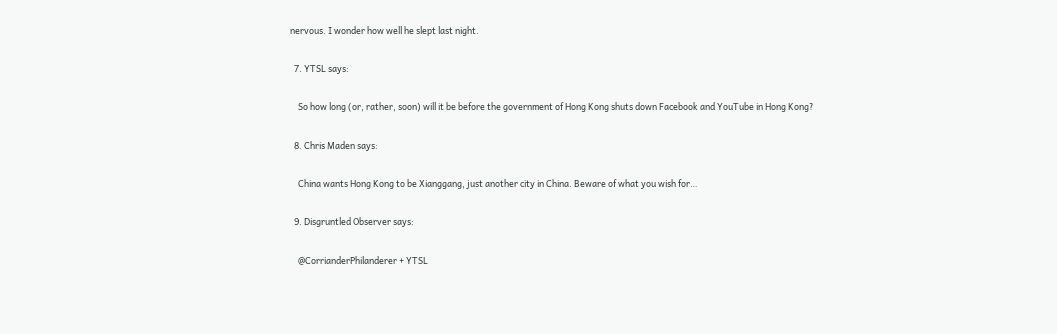nervous. I wonder how well he slept last night.

  7. YTSL says:

    So how long (or, rather, soon) will it be before the government of Hong Kong shuts down Facebook and YouTube in Hong Kong?

  8. Chris Maden says:

    China wants Hong Kong to be Xianggang, just another city in China. Beware of what you wish for…

  9. Disgruntled Observer says:

    @CorrianderPhilanderer + YTSL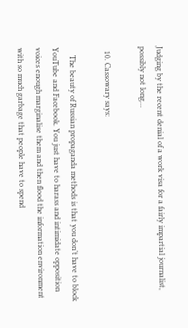Judging by the recent denial of a work visa for a fairly impartial journalist, possibly not long…

  10. Cassowary says:

    The beauty of Russian propaganda methods is that you don’t have to block YouTube and Facebook. You just have to harass and intimidate opposition voices enough marginalise them and then flood the information environment with so much garbage that people have to spend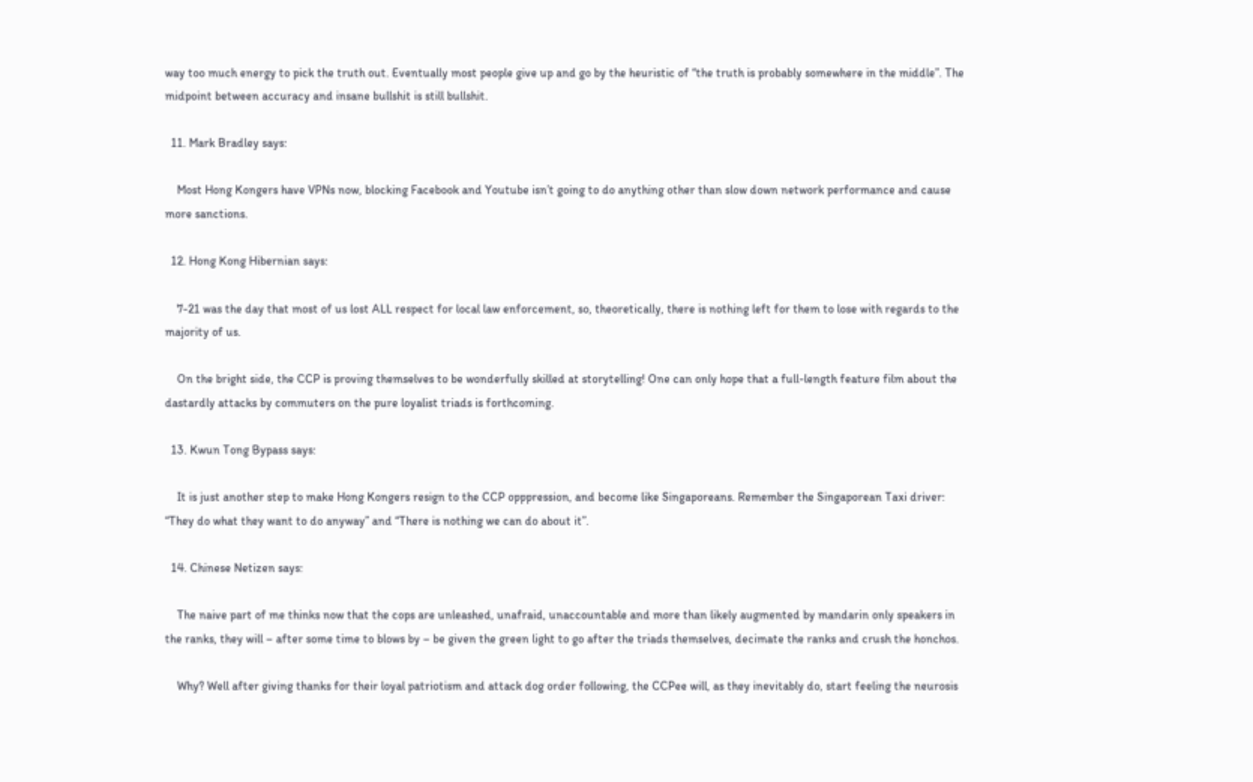way too much energy to pick the truth out. Eventually most people give up and go by the heuristic of “the truth is probably somewhere in the middle”. The midpoint between accuracy and insane bullshit is still bullshit.

  11. Mark Bradley says:

    Most Hong Kongers have VPNs now, blocking Facebook and Youtube isn’t going to do anything other than slow down network performance and cause more sanctions.

  12. Hong Kong Hibernian says:

    7-21 was the day that most of us lost ALL respect for local law enforcement, so, theoretically, there is nothing left for them to lose with regards to the majority of us.

    On the bright side, the CCP is proving themselves to be wonderfully skilled at storytelling! One can only hope that a full-length feature film about the dastardly attacks by commuters on the pure loyalist triads is forthcoming.

  13. Kwun Tong Bypass says:

    It is just another step to make Hong Kongers resign to the CCP opppression, and become like Singaporeans. Remember the Singaporean Taxi driver: “They do what they want to do anyway” and “There is nothing we can do about it”.

  14. Chinese Netizen says:

    The naive part of me thinks now that the cops are unleashed, unafraid, unaccountable and more than likely augmented by mandarin only speakers in the ranks, they will – after some time to blows by – be given the green light to go after the triads themselves, decimate the ranks and crush the honchos.

    Why? Well after giving thanks for their loyal patriotism and attack dog order following, the CCPee will, as they inevitably do, start feeling the neurosis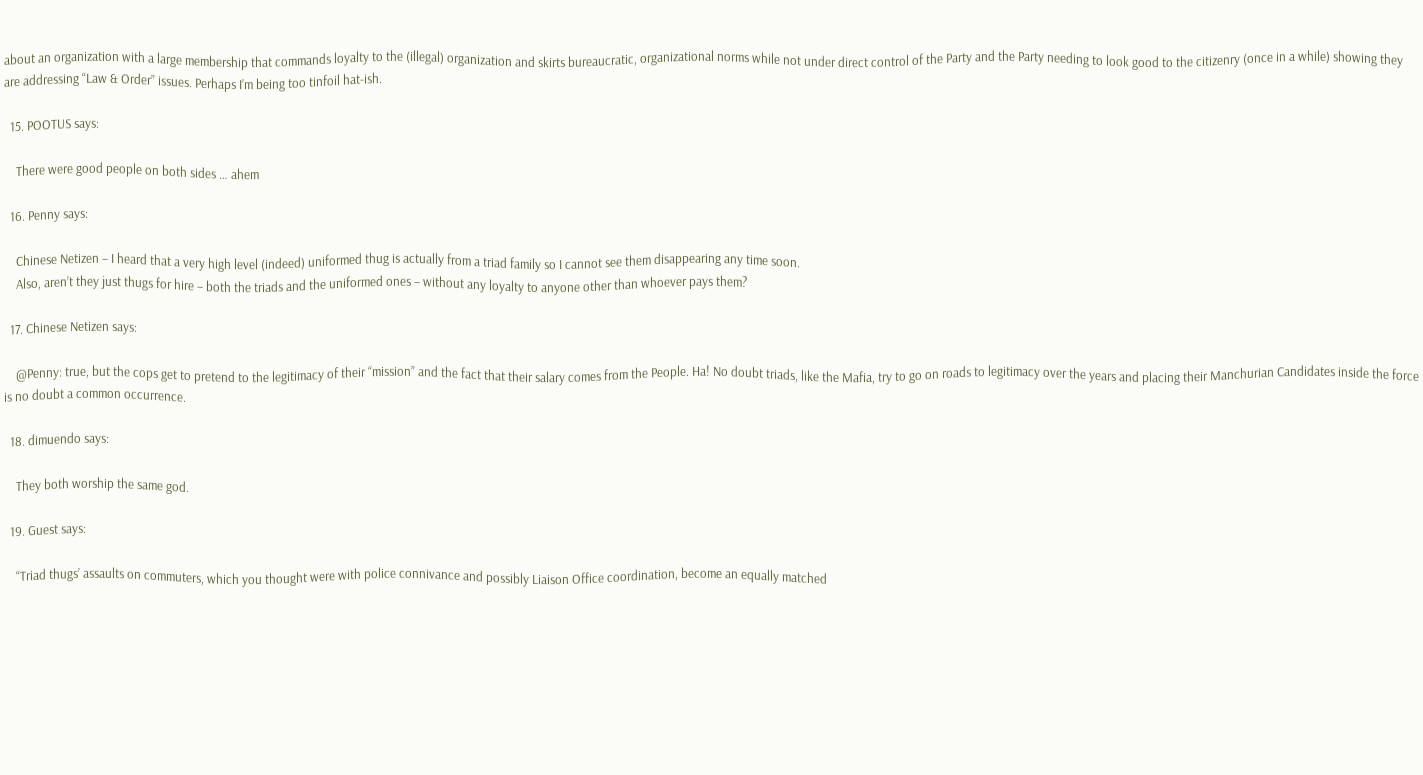about an organization with a large membership that commands loyalty to the (illegal) organization and skirts bureaucratic, organizational norms while not under direct control of the Party and the Party needing to look good to the citizenry (once in a while) showing they are addressing “Law & Order” issues. Perhaps I’m being too tinfoil hat-ish.

  15. POOTUS says:

    There were good people on both sides … ahem

  16. Penny says:

    Chinese Netizen – I heard that a very high level (indeed) uniformed thug is actually from a triad family so I cannot see them disappearing any time soon.
    Also, aren’t they just thugs for hire – both the triads and the uniformed ones – without any loyalty to anyone other than whoever pays them?

  17. Chinese Netizen says:

    @Penny: true, but the cops get to pretend to the legitimacy of their “mission” and the fact that their salary comes from the People. Ha! No doubt triads, like the Mafia, try to go on roads to legitimacy over the years and placing their Manchurian Candidates inside the force is no doubt a common occurrence.

  18. dimuendo says:

    They both worship the same god.

  19. Guest says:

    “Triad thugs’ assaults on commuters, which you thought were with police connivance and possibly Liaison Office coordination, become an equally matched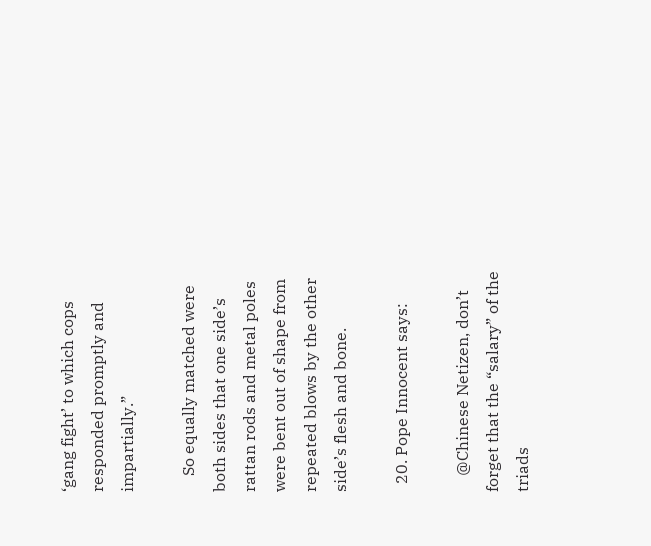‘gang fight’ to which cops responded promptly and impartially.”

    So equally matched were both sides that one side’s rattan rods and metal poles were bent out of shape from repeated blows by the other side’s flesh and bone.

  20. Pope Innocent says:

    @Chinese Netizen, don’t forget that the “salary” of the triads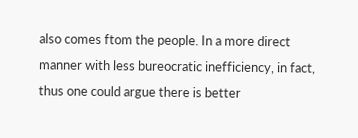also comes ftom the people. In a more direct manner with less bureocratic inefficiency, in fact, thus one could argue there is better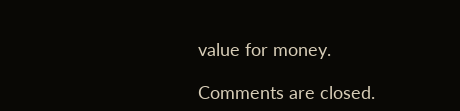value for money.

Comments are closed.